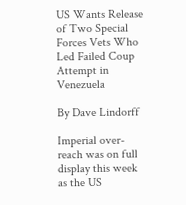US Wants Release of Two Special Forces Vets Who Led Failed Coup Attempt in Venezuela

By Dave Lindorff

Imperial over-reach was on full display this week as the US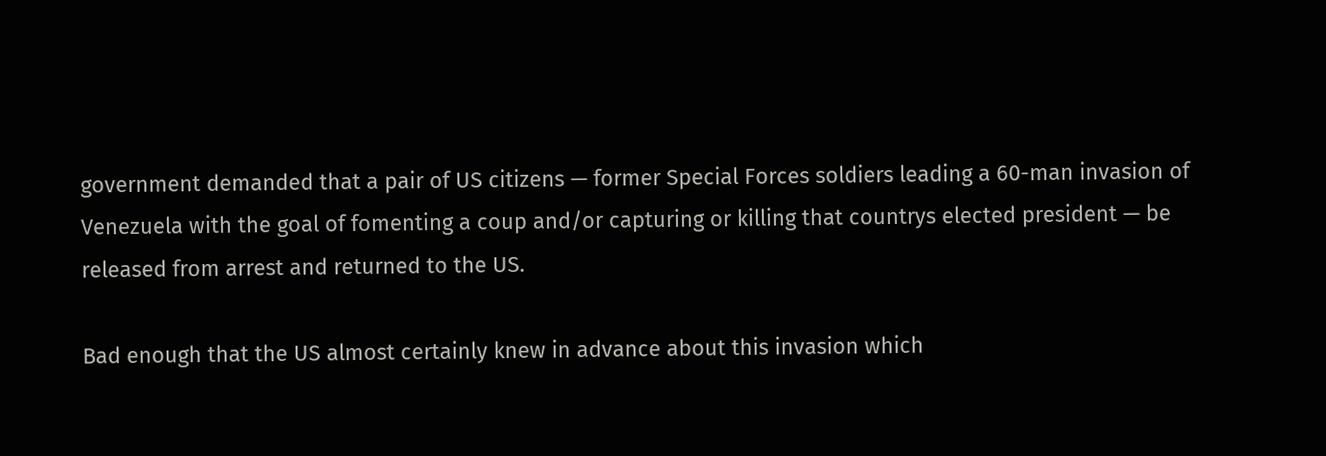government demanded that a pair of US citizens — former Special Forces soldiers leading a 60-man invasion of Venezuela with the goal of fomenting a coup and/or capturing or killing that countrys elected president — be released from arrest and returned to the US.

Bad enough that the US almost certainly knew in advance about this invasion which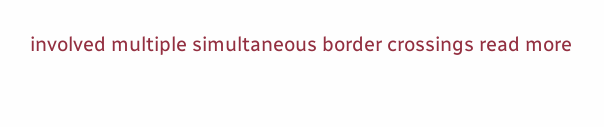involved multiple simultaneous border crossings read more